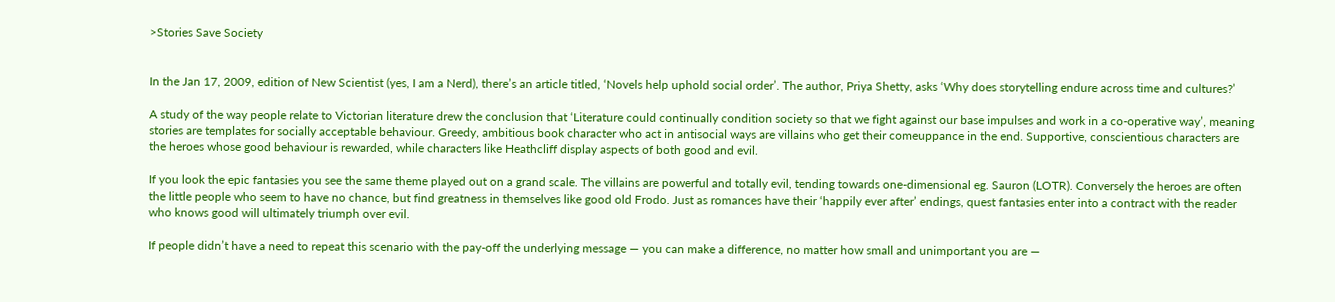>Stories Save Society


In the Jan 17, 2009, edition of New Scientist (yes, I am a Nerd), there’s an article titled, ‘Novels help uphold social order’. The author, Priya Shetty, asks ‘Why does storytelling endure across time and cultures?’

A study of the way people relate to Victorian literature drew the conclusion that ‘Literature could continually condition society so that we fight against our base impulses and work in a co-operative way’, meaning stories are templates for socially acceptable behaviour. Greedy, ambitious book character who act in antisocial ways are villains who get their comeuppance in the end. Supportive, conscientious characters are the heroes whose good behaviour is rewarded, while characters like Heathcliff display aspects of both good and evil.

If you look the epic fantasies you see the same theme played out on a grand scale. The villains are powerful and totally evil, tending towards one-dimensional eg. Sauron (LOTR). Conversely the heroes are often the little people who seem to have no chance, but find greatness in themselves like good old Frodo. Just as romances have their ‘happily ever after’ endings, quest fantasies enter into a contract with the reader who knows good will ultimately triumph over evil.

If people didn’t have a need to repeat this scenario with the pay-off the underlying message — you can make a difference, no matter how small and unimportant you are —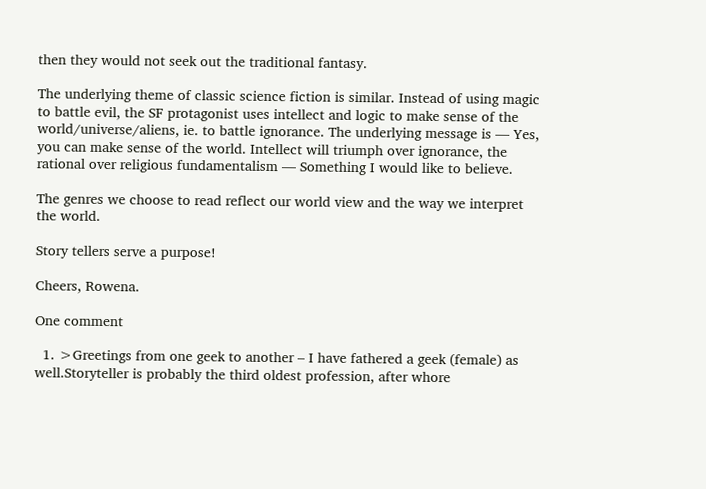then they would not seek out the traditional fantasy.

The underlying theme of classic science fiction is similar. Instead of using magic to battle evil, the SF protagonist uses intellect and logic to make sense of the world/universe/aliens, ie. to battle ignorance. The underlying message is — Yes, you can make sense of the world. Intellect will triumph over ignorance, the rational over religious fundamentalism — Something I would like to believe.

The genres we choose to read reflect our world view and the way we interpret the world.

Story tellers serve a purpose!

Cheers, Rowena.

One comment

  1. >Greetings from one geek to another – I have fathered a geek (female) as well.Storyteller is probably the third oldest profession, after whore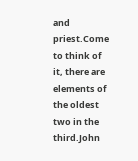and priest.Come to think of it, there are elements of the oldest two in the third.John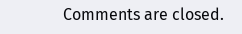Comments are closed.